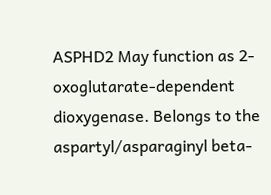ASPHD2 May function as 2-oxoglutarate-dependent dioxygenase. Belongs to the aspartyl/asparaginyl beta-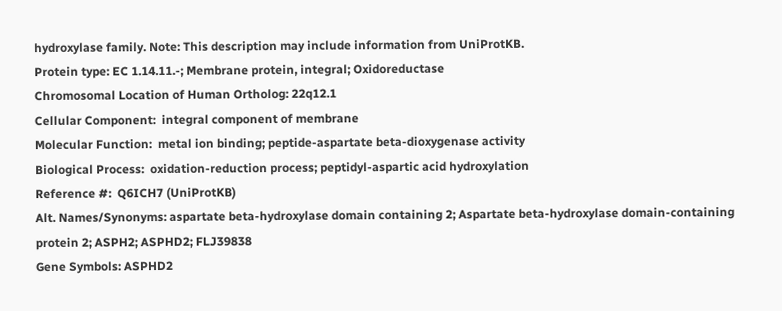hydroxylase family. Note: This description may include information from UniProtKB.
Protein type: EC 1.14.11.-; Membrane protein, integral; Oxidoreductase
Chromosomal Location of Human Ortholog: 22q12.1
Cellular Component:  integral component of membrane
Molecular Function:  metal ion binding; peptide-aspartate beta-dioxygenase activity
Biological Process:  oxidation-reduction process; peptidyl-aspartic acid hydroxylation
Reference #:  Q6ICH7 (UniProtKB)
Alt. Names/Synonyms: aspartate beta-hydroxylase domain containing 2; Aspartate beta-hydroxylase domain-containing protein 2; ASPH2; ASPHD2; FLJ39838
Gene Symbols: ASPHD2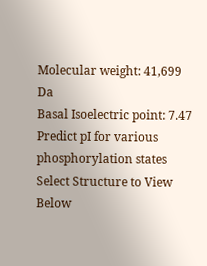Molecular weight: 41,699 Da
Basal Isoelectric point: 7.47  Predict pI for various phosphorylation states
Select Structure to View Below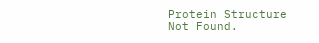Protein Structure Not Found.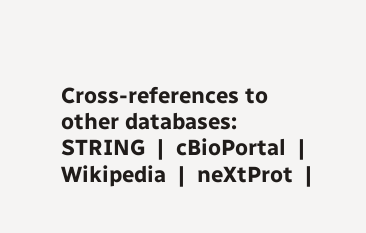Cross-references to other databases:  STRING  |  cBioPortal  |  Wikipedia  |  neXtProt  |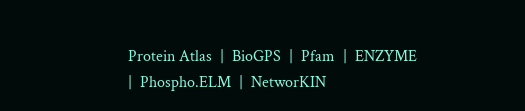Protein Atlas  |  BioGPS  |  Pfam  |  ENZYME  |  Phospho.ELM  |  NetworKIN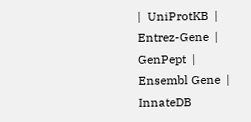|  UniProtKB  |  Entrez-Gene  |  GenPept  |  Ensembl Gene  |  InnateDB